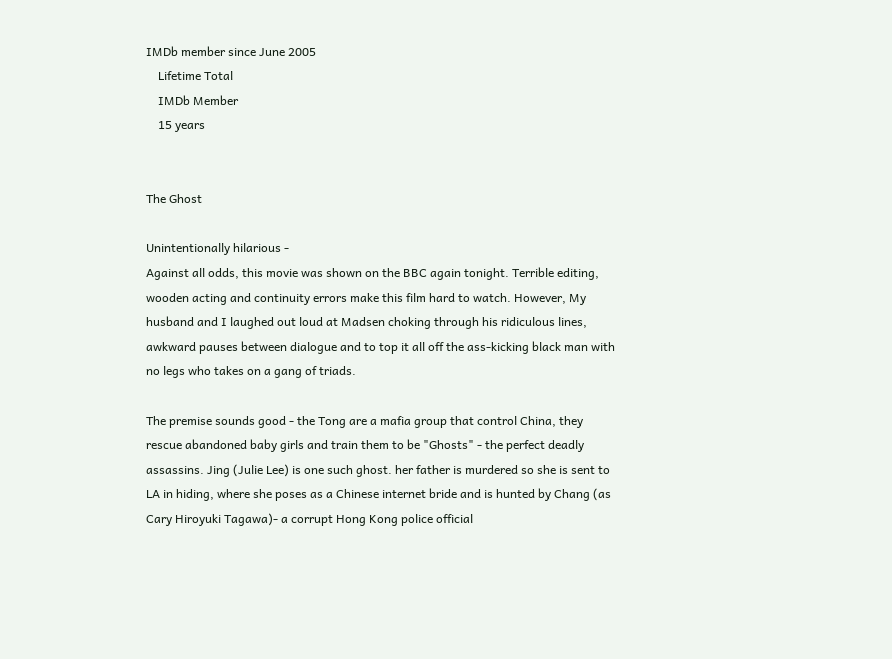IMDb member since June 2005
    Lifetime Total
    IMDb Member
    15 years


The Ghost

Unintentionally hilarious -
Against all odds, this movie was shown on the BBC again tonight. Terrible editing, wooden acting and continuity errors make this film hard to watch. However, My husband and I laughed out loud at Madsen choking through his ridiculous lines, awkward pauses between dialogue and to top it all off the ass-kicking black man with no legs who takes on a gang of triads.

The premise sounds good - the Tong are a mafia group that control China, they rescue abandoned baby girls and train them to be "Ghosts" - the perfect deadly assassins. Jing (Julie Lee) is one such ghost. her father is murdered so she is sent to LA in hiding, where she poses as a Chinese internet bride and is hunted by Chang (as Cary Hiroyuki Tagawa)- a corrupt Hong Kong police official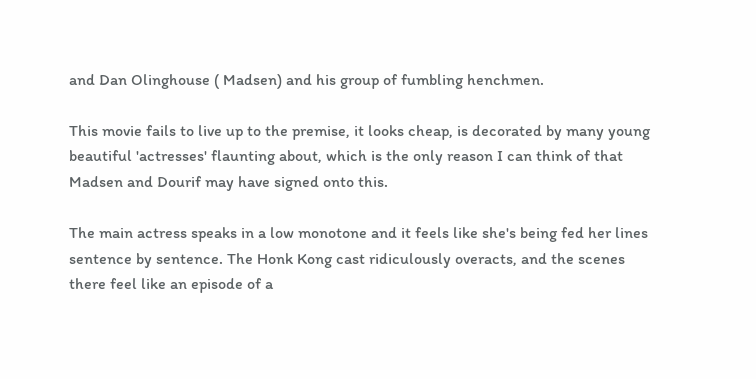and Dan Olinghouse ( Madsen) and his group of fumbling henchmen.

This movie fails to live up to the premise, it looks cheap, is decorated by many young beautiful 'actresses' flaunting about, which is the only reason I can think of that Madsen and Dourif may have signed onto this.

The main actress speaks in a low monotone and it feels like she's being fed her lines sentence by sentence. The Honk Kong cast ridiculously overacts, and the scenes there feel like an episode of a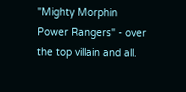"Mighty Morphin Power Rangers" - over the top villain and all.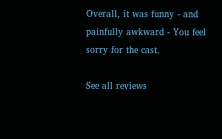Overall, it was funny - and painfully awkward - You feel sorry for the cast.

See all reviews